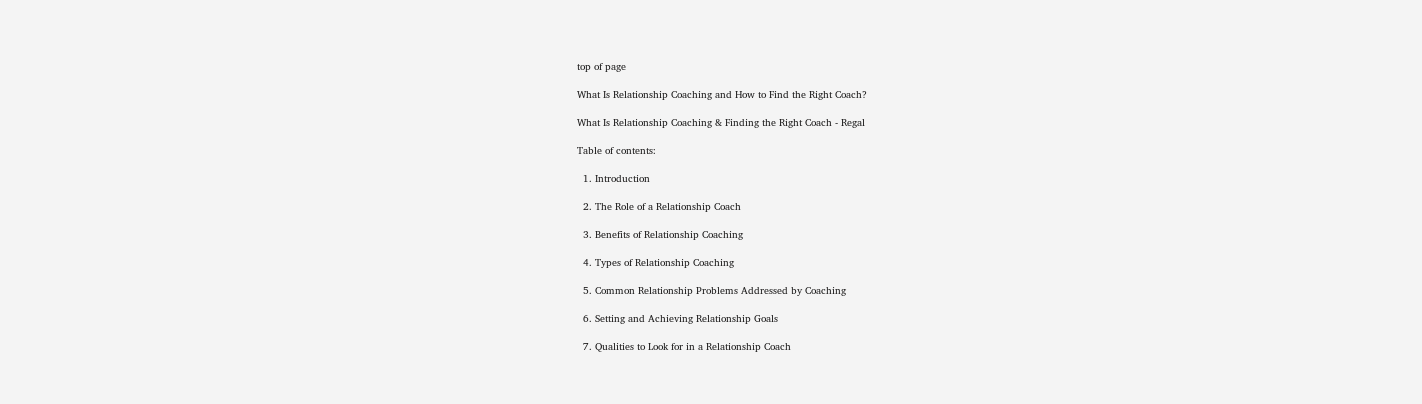top of page

What Is Relationship Coaching and How to Find the Right Coach?

What Is Relationship Coaching & Finding the Right Coach - Regal

Table of contents:

  1. Introduction

  2. The Role of a Relationship Coach

  3. Benefits of Relationship Coaching

  4. Types of Relationship Coaching

  5. Common Relationship Problems Addressed by Coaching

  6. Setting and Achieving Relationship Goals

  7. Qualities to Look for in a Relationship Coach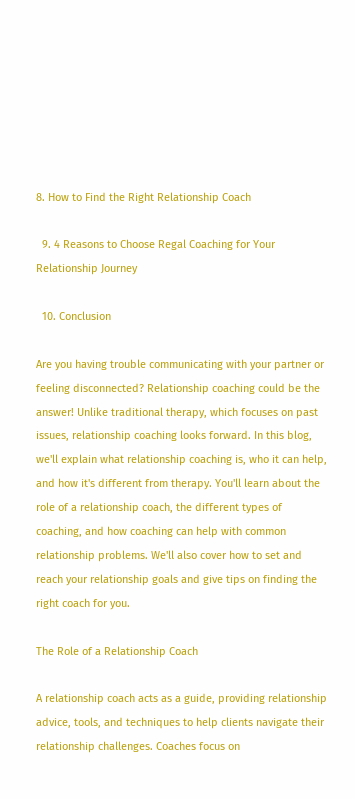8. How to Find the Right Relationship Coach

  9. 4 Reasons to Choose Regal Coaching for Your Relationship Journey

  10. Conclusion

Are you having trouble communicating with your partner or feeling disconnected? Relationship coaching could be the answer! Unlike traditional therapy, which focuses on past issues, relationship coaching looks forward. In this blog, we'll explain what relationship coaching is, who it can help, and how it's different from therapy. You'll learn about the role of a relationship coach, the different types of coaching, and how coaching can help with common relationship problems. We'll also cover how to set and reach your relationship goals and give tips on finding the right coach for you.

The Role of a Relationship Coach

A relationship coach acts as a guide, providing relationship advice, tools, and techniques to help clients navigate their relationship challenges. Coaches focus on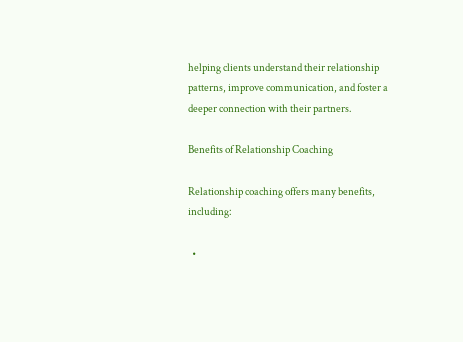helping clients understand their relationship patterns, improve communication, and foster a deeper connection with their partners.

Benefits of Relationship Coaching

Relationship coaching offers many benefits, including:

  •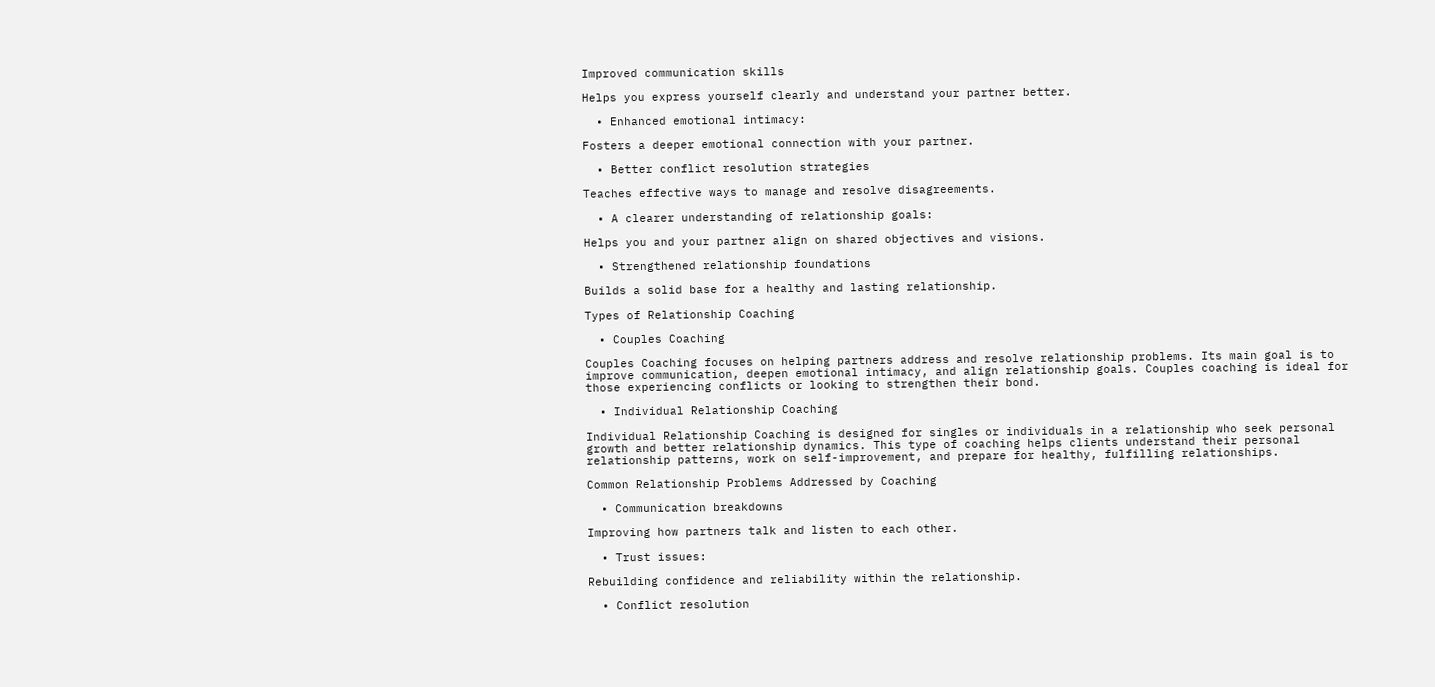Improved communication skills

Helps you express yourself clearly and understand your partner better.

  • Enhanced emotional intimacy:

Fosters a deeper emotional connection with your partner.

  • Better conflict resolution strategies

Teaches effective ways to manage and resolve disagreements.

  • A clearer understanding of relationship goals:

Helps you and your partner align on shared objectives and visions.

  • Strengthened relationship foundations

Builds a solid base for a healthy and lasting relationship.

Types of Relationship Coaching

  • Couples Coaching

Couples Coaching focuses on helping partners address and resolve relationship problems. Its main goal is to improve communication, deepen emotional intimacy, and align relationship goals. Couples coaching is ideal for those experiencing conflicts or looking to strengthen their bond.

  • Individual Relationship Coaching

Individual Relationship Coaching is designed for singles or individuals in a relationship who seek personal growth and better relationship dynamics. This type of coaching helps clients understand their personal relationship patterns, work on self-improvement, and prepare for healthy, fulfilling relationships.

Common Relationship Problems Addressed by Coaching

  • Communication breakdowns

Improving how partners talk and listen to each other.

  • Trust issues:

Rebuilding confidence and reliability within the relationship.

  • Conflict resolution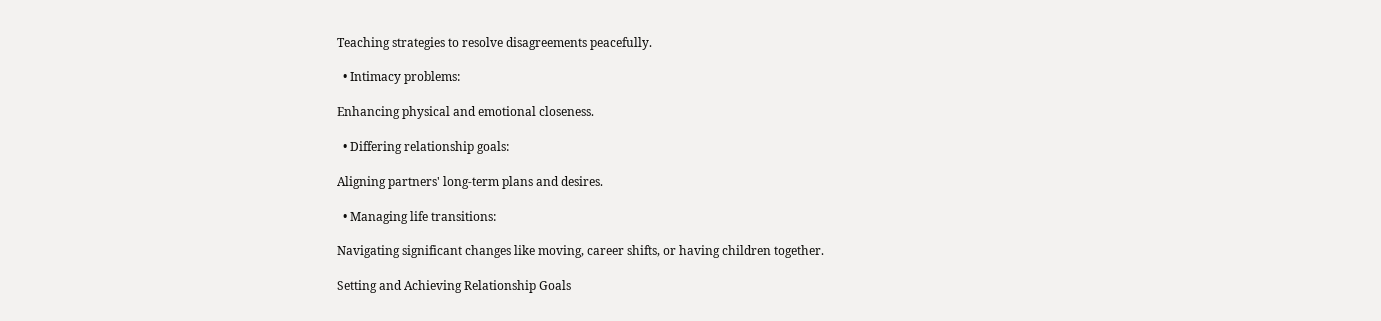Teaching strategies to resolve disagreements peacefully.

  • Intimacy problems:

Enhancing physical and emotional closeness.

  • Differing relationship goals:

Aligning partners' long-term plans and desires.

  • Managing life transitions:

Navigating significant changes like moving, career shifts, or having children together.

Setting and Achieving Relationship Goals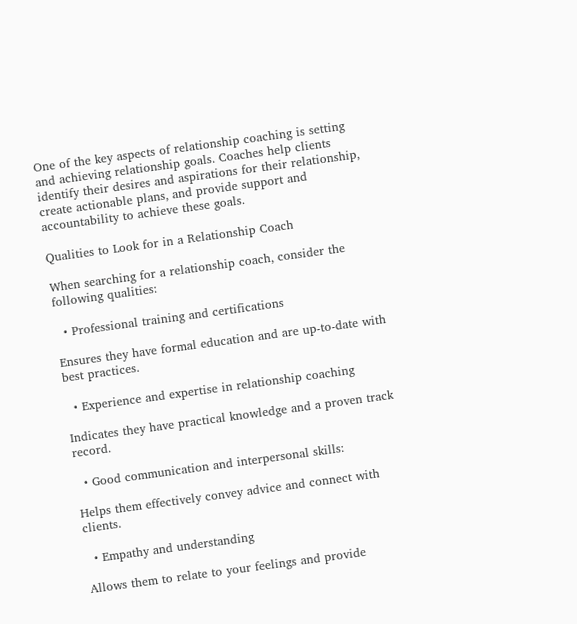One of the key aspects of relationship coaching is setting and achieving relationship goals. Coaches help clients identify their desires and aspirations for their relationship, create actionable plans, and provide support and accountability to achieve these goals.

Qualities to Look for in a Relationship Coach

When searching for a relationship coach, consider the following qualities:

  • Professional training and certifications

Ensures they have formal education and are up-to-date with best practices.

  • Experience and expertise in relationship coaching

Indicates they have practical knowledge and a proven track record.

  • Good communication and interpersonal skills:

Helps them effectively convey advice and connect with clients.

  • Empathy and understanding

Allows them to relate to your feelings and provide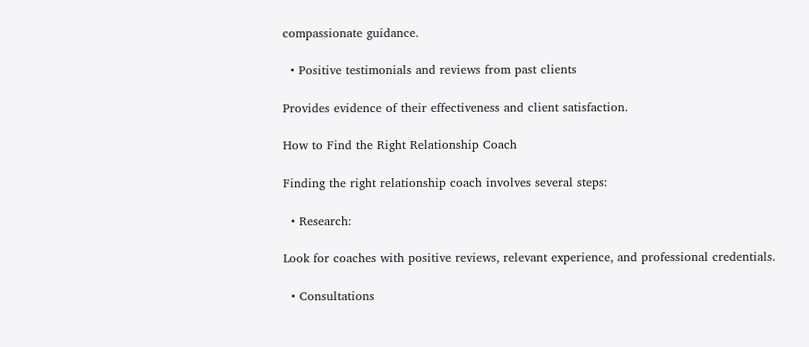compassionate guidance.

  • Positive testimonials and reviews from past clients

Provides evidence of their effectiveness and client satisfaction.

How to Find the Right Relationship Coach

Finding the right relationship coach involves several steps:

  • Research:

Look for coaches with positive reviews, relevant experience, and professional credentials.

  • Consultations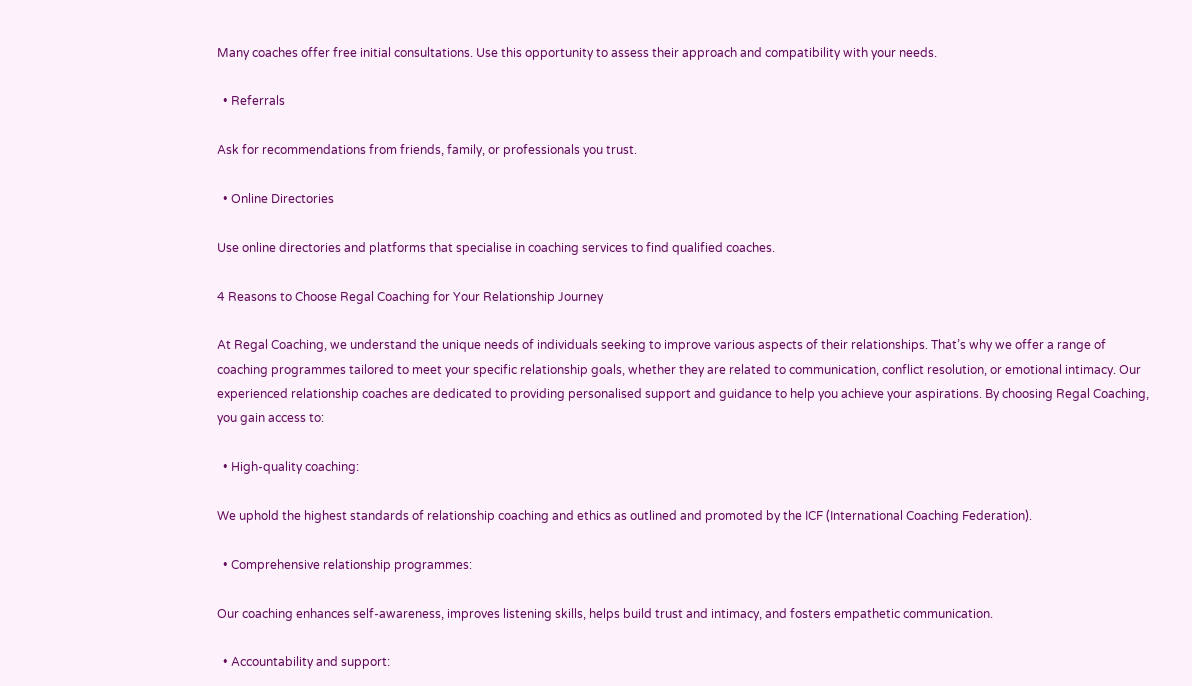Many coaches offer free initial consultations. Use this opportunity to assess their approach and compatibility with your needs.

  • Referrals

Ask for recommendations from friends, family, or professionals you trust.

  • Online Directories

Use online directories and platforms that specialise in coaching services to find qualified coaches.

4 Reasons to Choose Regal Coaching for Your Relationship Journey

At Regal Coaching, we understand the unique needs of individuals seeking to improve various aspects of their relationships. That’s why we offer a range of coaching programmes tailored to meet your specific relationship goals, whether they are related to communication, conflict resolution, or emotional intimacy. Our experienced relationship coaches are dedicated to providing personalised support and guidance to help you achieve your aspirations. By choosing Regal Coaching, you gain access to:

  • High-quality coaching:

We uphold the highest standards of relationship coaching and ethics as outlined and promoted by the ICF (International Coaching Federation).

  • Comprehensive relationship programmes:

Our coaching enhances self-awareness, improves listening skills, helps build trust and intimacy, and fosters empathetic communication.

  • Accountability and support: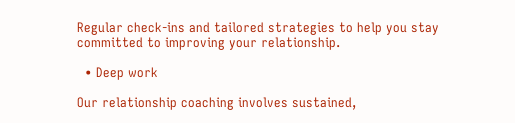Regular check-ins and tailored strategies to help you stay committed to improving your relationship.

  • Deep work

Our relationship coaching involves sustained,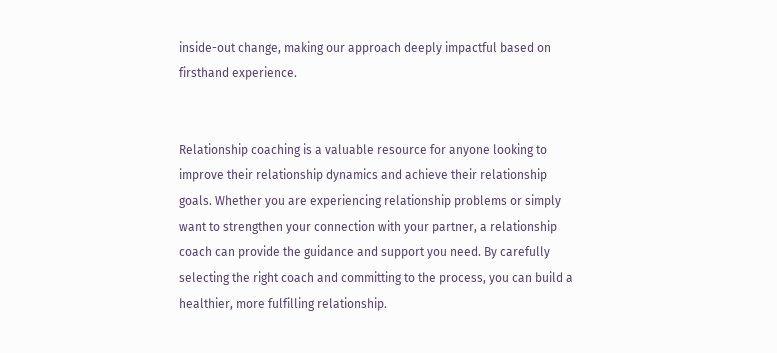inside-out change, making our approach deeply impactful based on firsthand experience.


Relationship coaching is a valuable resource for anyone looking to improve their relationship dynamics and achieve their relationship goals. Whether you are experiencing relationship problems or simply want to strengthen your connection with your partner, a relationship coach can provide the guidance and support you need. By carefully selecting the right coach and committing to the process, you can build a healthier, more fulfilling relationship.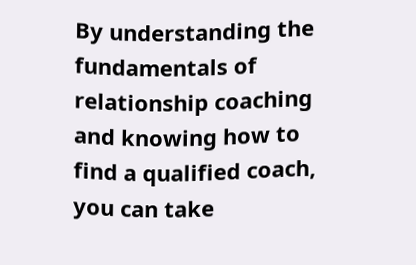By understanding the fundamentals of relationship coaching and knowing how to find a qualified coach, you can take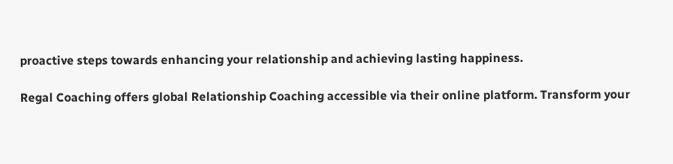proactive steps towards enhancing your relationship and achieving lasting happiness.

Regal Coaching offers global Relationship Coaching accessible via their online platform. Transform your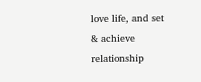love life, and set & achieve relationship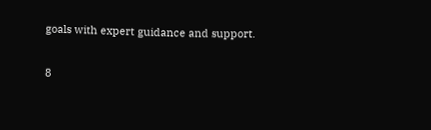goals with expert guidance and support.

8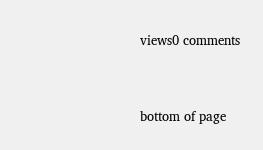views0 comments


bottom of page